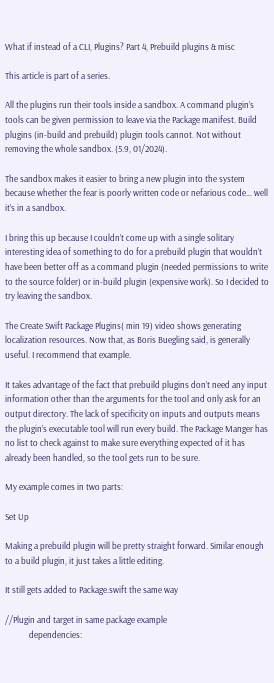What if instead of a CLI, Plugins? Part 4, Prebuild plugins & misc

This article is part of a series.

All the plugins run their tools inside a sandbox. A command plugin’s tools can be given permission to leave via the Package manifest. Build plugins (in-build and prebuild) plugin tools cannot. Not without removing the whole sandbox. (5.9, 01/2024).

The sandbox makes it easier to bring a new plugin into the system because whether the fear is poorly written code or nefarious code… well it’s in a sandbox.

I bring this up because I couldn’t come up with a single solitary interesting idea of something to do for a prebuild plugin that wouldn’t have been better off as a command plugin (needed permissions to write to the source folder) or in-build plugin (expensive work). So I decided to try leaving the sandbox.

The Create Swift Package Plugins( min 19) video shows generating localization resources. Now that, as Boris Buegling said, is generally useful. I recommend that example.

It takes advantage of the fact that prebuild plugins don’t need any input information other than the arguments for the tool and only ask for an output directory. The lack of specificity on inputs and outputs means the plugin’s executable tool will run every build. The Package Manger has no list to check against to make sure everything expected of it has already been handled, so the tool gets run to be sure.

My example comes in two parts:

Set Up

Making a prebuild plugin will be pretty straight forward. Similar enough to a build plugin, it just takes a little editing.

It still gets added to Package.swift the same way

//Plugin and target in same package example
            dependencies: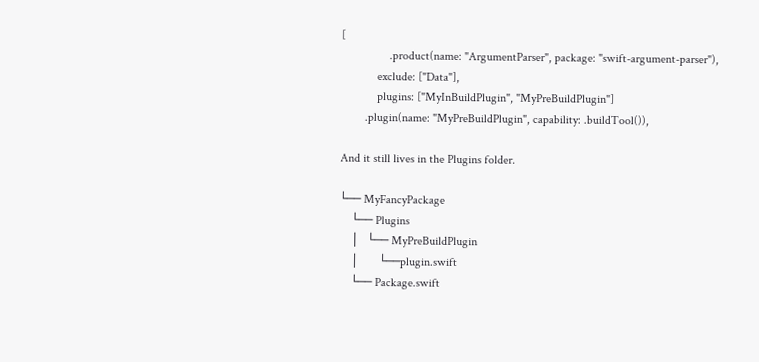[
                .product(name: "ArgumentParser", package: "swift-argument-parser"),
            exclude: ["Data"],
            plugins: ["MyInBuildPlugin", "MyPreBuildPlugin"]
        .plugin(name: "MyPreBuildPlugin", capability: .buildTool()),

And it still lives in the Plugins folder.

└── MyFancyPackage
    └── Plugins
    │   └── MyPreBuildPlugin
    │       └──plugin.swift
    └── Package.swift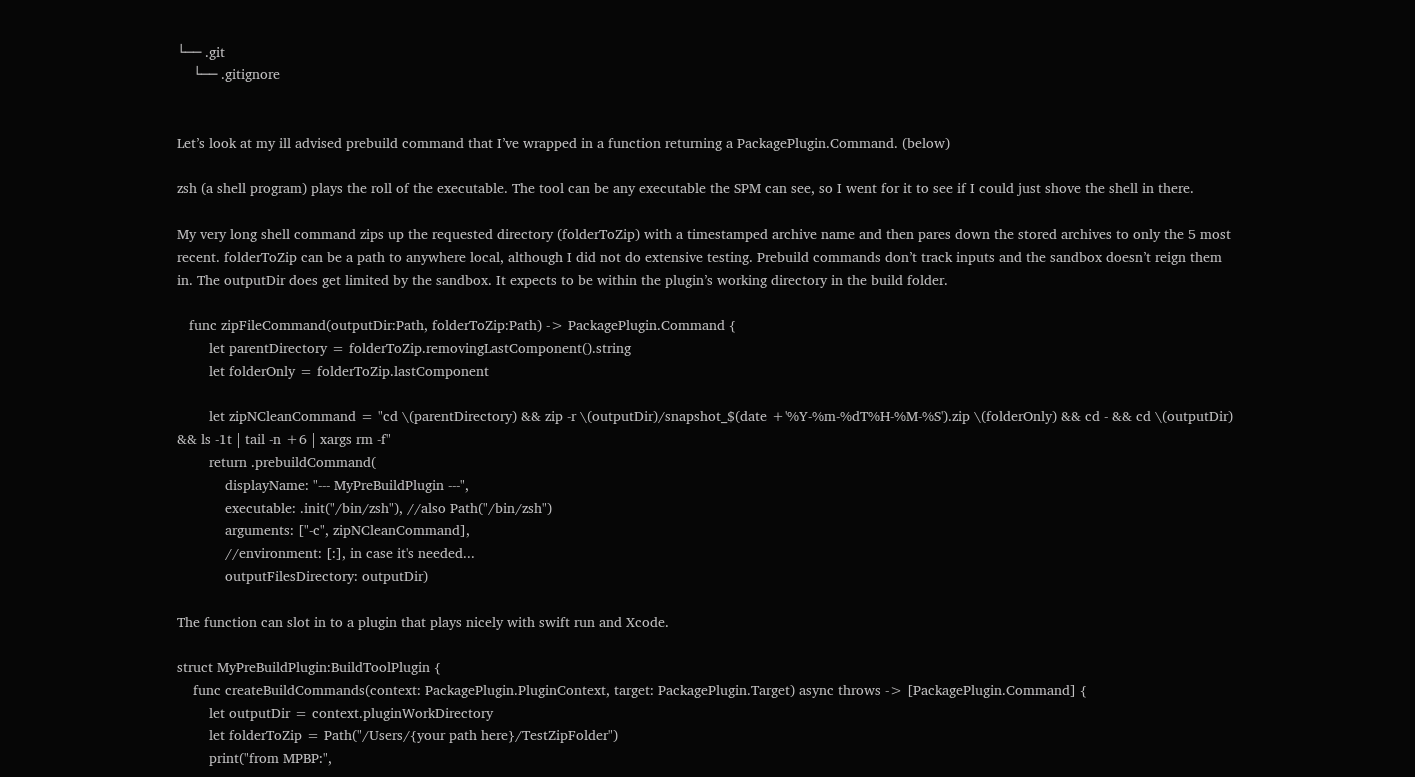└── .git
    └── .gitignore


Let’s look at my ill advised prebuild command that I’ve wrapped in a function returning a PackagePlugin.Command. (below)

zsh (a shell program) plays the roll of the executable. The tool can be any executable the SPM can see, so I went for it to see if I could just shove the shell in there.

My very long shell command zips up the requested directory (folderToZip) with a timestamped archive name and then pares down the stored archives to only the 5 most recent. folderToZip can be a path to anywhere local, although I did not do extensive testing. Prebuild commands don’t track inputs and the sandbox doesn’t reign them in. The outputDir does get limited by the sandbox. It expects to be within the plugin’s working directory in the build folder.

   func zipFileCommand(outputDir:Path, folderToZip:Path) -> PackagePlugin.Command {
        let parentDirectory = folderToZip.removingLastComponent().string
        let folderOnly = folderToZip.lastComponent

        let zipNCleanCommand = "cd \(parentDirectory) && zip -r \(outputDir)/snapshot_$(date +'%Y-%m-%dT%H-%M-%S').zip \(folderOnly) && cd - && cd \(outputDir) && ls -1t | tail -n +6 | xargs rm -f"
        return .prebuildCommand(
            displayName: "--- MyPreBuildPlugin ---",
            executable: .init("/bin/zsh"), //also Path("/bin/zsh")
            arguments: ["-c", zipNCleanCommand],
            //environment: [:], in case it's needed...
            outputFilesDirectory: outputDir)

The function can slot in to a plugin that plays nicely with swift run and Xcode.

struct MyPreBuildPlugin:BuildToolPlugin {
    func createBuildCommands(context: PackagePlugin.PluginContext, target: PackagePlugin.Target) async throws -> [PackagePlugin.Command] {
        let outputDir = context.pluginWorkDirectory
        let folderToZip = Path("/Users/{your path here}/TestZipFolder")
        print("from MPBP:",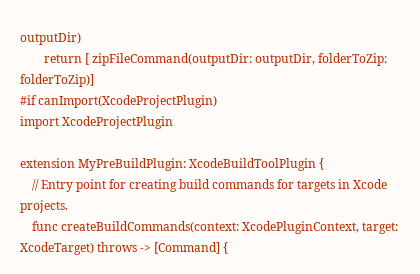outputDir)
        return [ zipFileCommand(outputDir: outputDir, folderToZip: folderToZip)]
#if canImport(XcodeProjectPlugin)
import XcodeProjectPlugin

extension MyPreBuildPlugin: XcodeBuildToolPlugin {
    // Entry point for creating build commands for targets in Xcode projects.
    func createBuildCommands(context: XcodePluginContext, target: XcodeTarget) throws -> [Command] {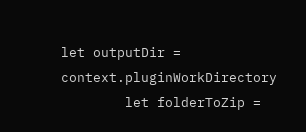let outputDir = context.pluginWorkDirectory
        let folderToZip =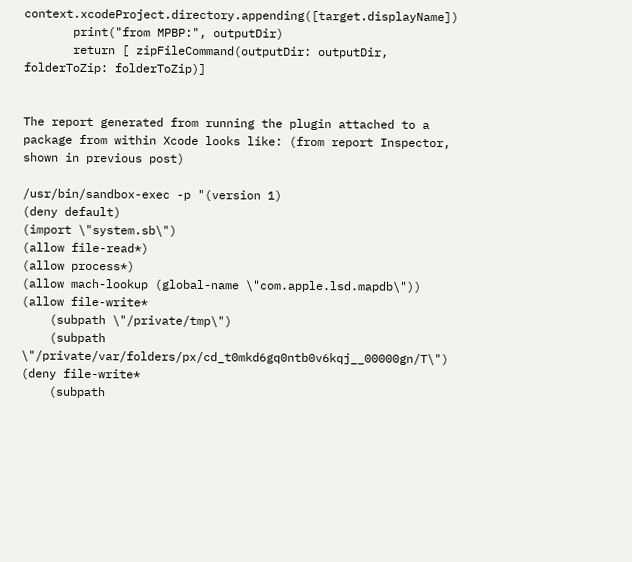context.xcodeProject.directory.appending([target.displayName])
       print("from MPBP:", outputDir)
       return [ zipFileCommand(outputDir: outputDir, folderToZip: folderToZip)]


The report generated from running the plugin attached to a package from within Xcode looks like: (from report Inspector, shown in previous post)

/usr/bin/sandbox-exec -p "(version 1)
(deny default)
(import \"system.sb\")
(allow file-read*)
(allow process*)
(allow mach-lookup (global-name \"com.apple.lsd.mapdb\"))
(allow file-write*
    (subpath \"/private/tmp\")
    (subpath \"/private/var/folders/px/cd_t0mkd6gq0ntb0v6kqj__00000gn/T\")
(deny file-write*
    (subpath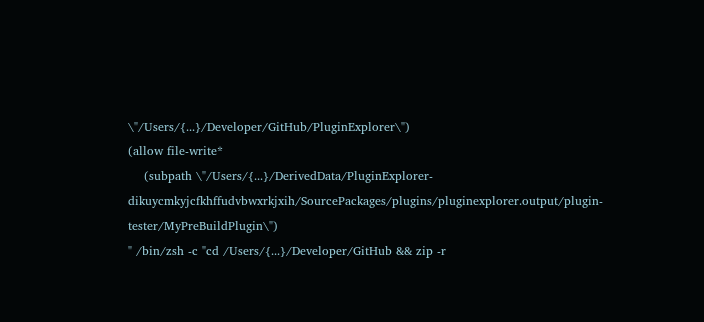\"/Users/{...}/Developer/GitHub/PluginExplorer\")
(allow file-write*
    (subpath \"/Users/{...}/DerivedData/PluginExplorer-dikuycmkyjcfkhffudvbwxrkjxih/SourcePackages/plugins/pluginexplorer.output/plugin-tester/MyPreBuildPlugin\")
" /bin/zsh -c "cd /Users/{...}/Developer/GitHub && zip -r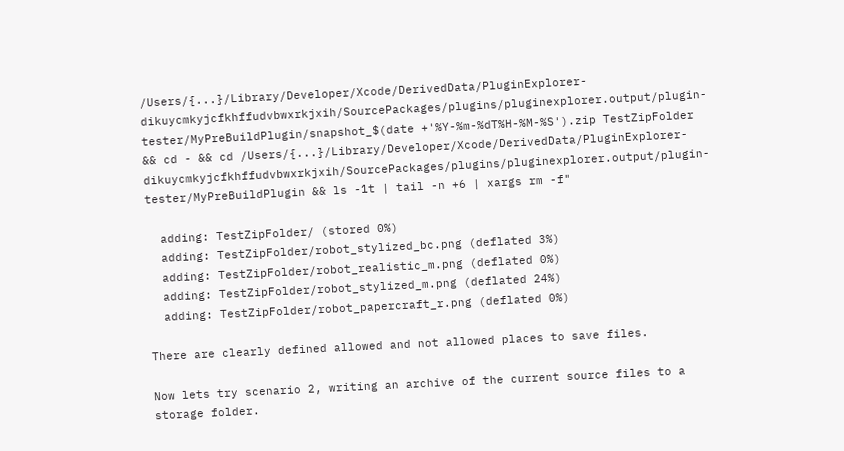/Users/{...}/Library/Developer/Xcode/DerivedData/PluginExplorer-dikuycmkyjcfkhffudvbwxrkjxih/SourcePackages/plugins/pluginexplorer.output/plugin-tester/MyPreBuildPlugin/snapshot_$(date +'%Y-%m-%dT%H-%M-%S').zip TestZipFolder && cd - && cd /Users/{...}/Library/Developer/Xcode/DerivedData/PluginExplorer-dikuycmkyjcfkhffudvbwxrkjxih/SourcePackages/plugins/pluginexplorer.output/plugin-tester/MyPreBuildPlugin && ls -1t | tail -n +6 | xargs rm -f"

  adding: TestZipFolder/ (stored 0%)
  adding: TestZipFolder/robot_stylized_bc.png (deflated 3%)
  adding: TestZipFolder/robot_realistic_m.png (deflated 0%)
  adding: TestZipFolder/robot_stylized_m.png (deflated 24%)
  adding: TestZipFolder/robot_papercraft_r.png (deflated 0%)

There are clearly defined allowed and not allowed places to save files.

Now lets try scenario 2, writing an archive of the current source files to a storage folder.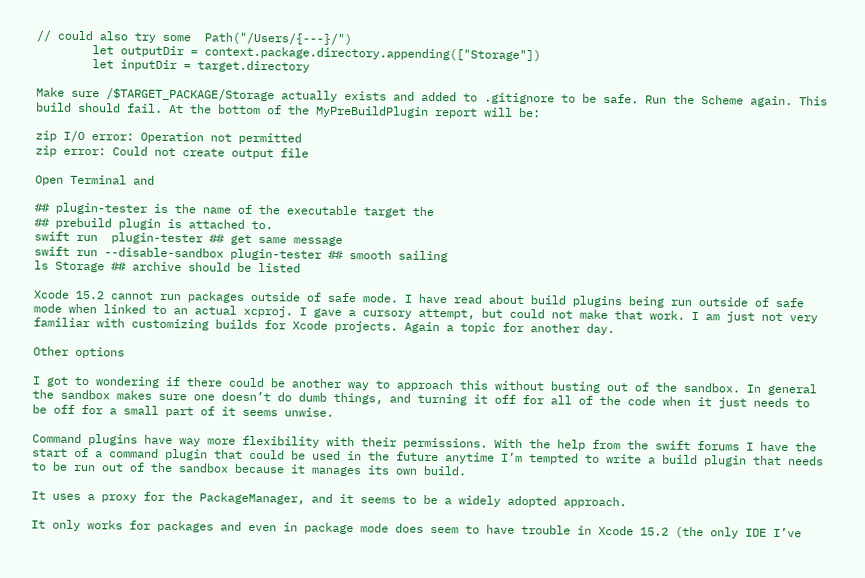// could also try some  Path("/Users/{---}/")
        let outputDir = context.package.directory.appending(["Storage"])
        let inputDir = target.directory

Make sure /$TARGET_PACKAGE/Storage actually exists and added to .gitignore to be safe. Run the Scheme again. This build should fail. At the bottom of the MyPreBuildPlugin report will be:

zip I/O error: Operation not permitted
zip error: Could not create output file

Open Terminal and

## plugin-tester is the name of the executable target the
## prebuild plugin is attached to.
swift run  plugin-tester ## get same message
swift run --disable-sandbox plugin-tester ## smooth sailing
ls Storage ## archive should be listed

Xcode 15.2 cannot run packages outside of safe mode. I have read about build plugins being run outside of safe mode when linked to an actual xcproj. I gave a cursory attempt, but could not make that work. I am just not very familiar with customizing builds for Xcode projects. Again a topic for another day.

Other options

I got to wondering if there could be another way to approach this without busting out of the sandbox. In general the sandbox makes sure one doesn’t do dumb things, and turning it off for all of the code when it just needs to be off for a small part of it seems unwise.

Command plugins have way more flexibility with their permissions. With the help from the swift forums I have the start of a command plugin that could be used in the future anytime I’m tempted to write a build plugin that needs to be run out of the sandbox because it manages its own build.

It uses a proxy for the PackageManager, and it seems to be a widely adopted approach.

It only works for packages and even in package mode does seem to have trouble in Xcode 15.2 (the only IDE I’ve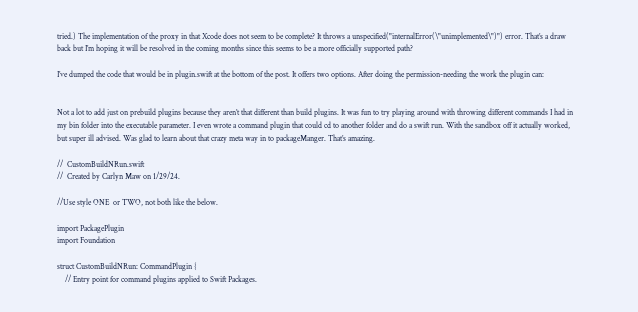tried.) The implementation of the proxy in that Xcode does not seem to be complete? It throws a unspecified("internalError(\"unimplemented\")") error. That’s a draw back but I’m hoping it will be resolved in the coming months since this seems to be a more officially supported path?

I’ve dumped the code that would be in plugin.swift at the bottom of the post. It offers two options. After doing the permission-needing the work the plugin can:


Not a lot to add just on prebuild plugins because they aren’t that different than build plugins. It was fun to try playing around with throwing different commands I had in my bin folder into the executable parameter. I even wrote a command plugin that could cd to another folder and do a swift run. With the sandbox off it actually worked, but super ill advised. Was glad to learn about that crazy meta way in to packageManger. That’s amazing.

//  CustomBuildNRun.swift
//  Created by Carlyn Maw on 1/29/24.

//Use style ONE  or TWO, not both like the below.

import PackagePlugin
import Foundation

struct CustomBuildNRun: CommandPlugin {
    // Entry point for command plugins applied to Swift Packages.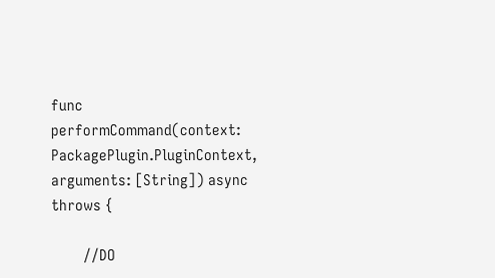func performCommand(context: PackagePlugin.PluginContext, arguments: [String]) async throws {

        //DO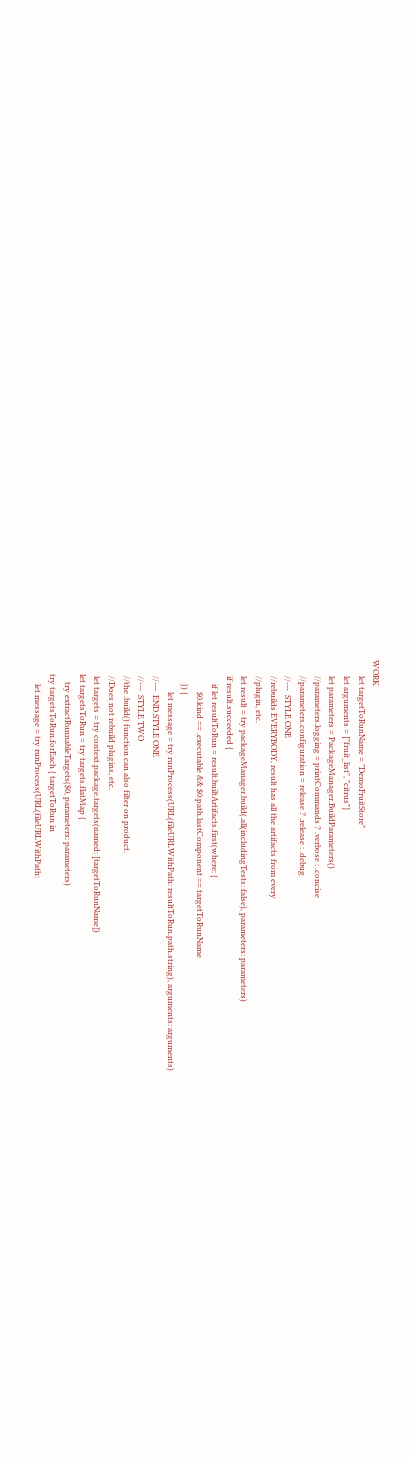WORK
        let targetToRunName = "DemoFruitStore"
        let arguments = ["fruit_list", "citrus"]
        let parameters = PackageManager.BuildParameters()
        //parameters.logging = printCommands ? .verbose : .concise
        //parameters.configuration = release ? .release : .debug
        //---  STYLE ONE
        //rebuilds EVERYBODY, result has all the artifacts from every
        //plugin, etc.
        let result = try packageManager.build(.all(includingTests: false), parameters: parameters)
        if result.succeeded {
            if let resultToRun = result.builtArtifacts.first(where: {
                $0.kind == .executable && $0.path.lastComponent == targetToRunName
            }) {
                let message = try runProcess(URL(fileURLWithPath: resultToRun.path.string), arguments: arguments)
        //---  END STYLE ONE
        //---  STYLE TWO
        //the .build() function can also filter on product.
        //Does not rebuild plugins, etc.
        let targets = try context.package.targets(named: [targetToRunName])
       let targetsToRun = try targets.flatMap {
           try extractRunnableTargets($0, parameters: parameters)
       try targetsToRun.forEach { targetToRun in
            let message = try runProcess(URL(fileURLWithPath: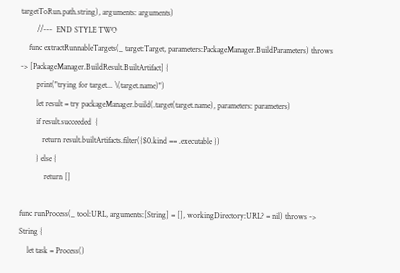targetToRun.path.string), arguments: arguments)
        //---  END STYLE TWO
    func extractRunnableTargets(_ target:Target, parameters:PackageManager.BuildParameters) throws -> [PackageManager.BuildResult.BuiltArtifact] {
        print("trying for target... \(target.name)")
        let result = try packageManager.build(.target(target.name), parameters: parameters)
        if result.succeeded  {
           return result.builtArtifacts.filter({$0.kind == .executable })
        } else {
            return []

func runProcess(_ tool:URL, arguments:[String] = [], workingDirectory:URL? = nil) throws -> String {
    let task = Process()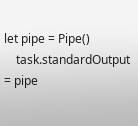let pipe = Pipe()
    task.standardOutput = pipe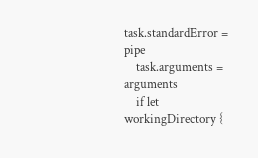task.standardError = pipe
    task.arguments = arguments
    if let workingDirectory {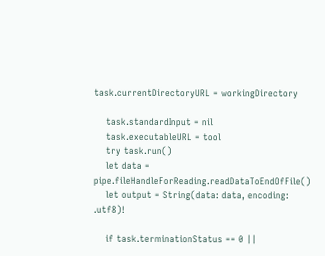task.currentDirectoryURL = workingDirectory

    task.standardInput = nil
    task.executableURL = tool
    try task.run()
    let data = pipe.fileHandleForReading.readDataToEndOfFile()
    let output = String(data: data, encoding: .utf8)!

    if task.terminationStatus == 0 ||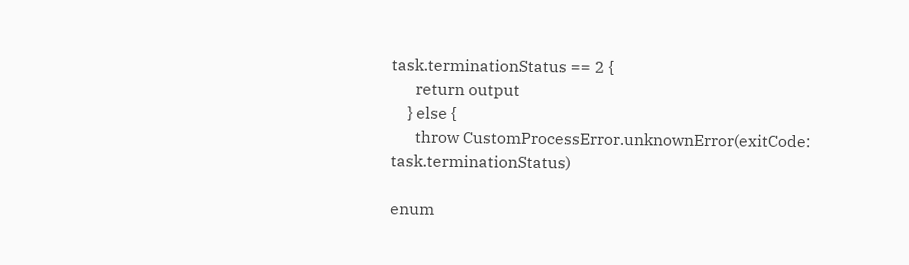task.terminationStatus == 2 {
      return output
    } else {
      throw CustomProcessError.unknownError(exitCode: task.terminationStatus)

enum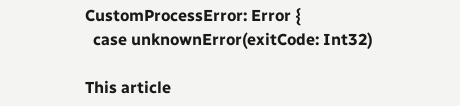CustomProcessError: Error {
  case unknownError(exitCode: Int32)

This article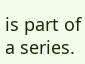is part of a series.